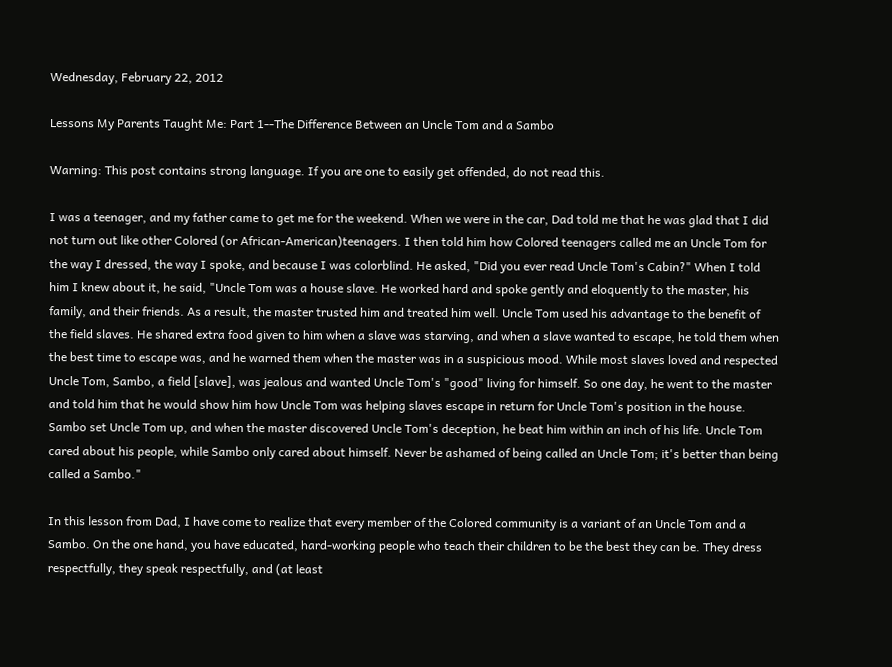Wednesday, February 22, 2012

Lessons My Parents Taught Me: Part 1--The Difference Between an Uncle Tom and a Sambo

Warning: This post contains strong language. If you are one to easily get offended, do not read this.

I was a teenager, and my father came to get me for the weekend. When we were in the car, Dad told me that he was glad that I did not turn out like other Colored (or African-American)teenagers. I then told him how Colored teenagers called me an Uncle Tom for the way I dressed, the way I spoke, and because I was colorblind. He asked, "Did you ever read Uncle Tom's Cabin?" When I told him I knew about it, he said, "Uncle Tom was a house slave. He worked hard and spoke gently and eloquently to the master, his family, and their friends. As a result, the master trusted him and treated him well. Uncle Tom used his advantage to the benefit of the field slaves. He shared extra food given to him when a slave was starving, and when a slave wanted to escape, he told them when the best time to escape was, and he warned them when the master was in a suspicious mood. While most slaves loved and respected Uncle Tom, Sambo, a field [slave], was jealous and wanted Uncle Tom's "good" living for himself. So one day, he went to the master and told him that he would show him how Uncle Tom was helping slaves escape in return for Uncle Tom's position in the house. Sambo set Uncle Tom up, and when the master discovered Uncle Tom's deception, he beat him within an inch of his life. Uncle Tom cared about his people, while Sambo only cared about himself. Never be ashamed of being called an Uncle Tom; it's better than being called a Sambo."

In this lesson from Dad, I have come to realize that every member of the Colored community is a variant of an Uncle Tom and a Sambo. On the one hand, you have educated, hard-working people who teach their children to be the best they can be. They dress respectfully, they speak respectfully, and (at least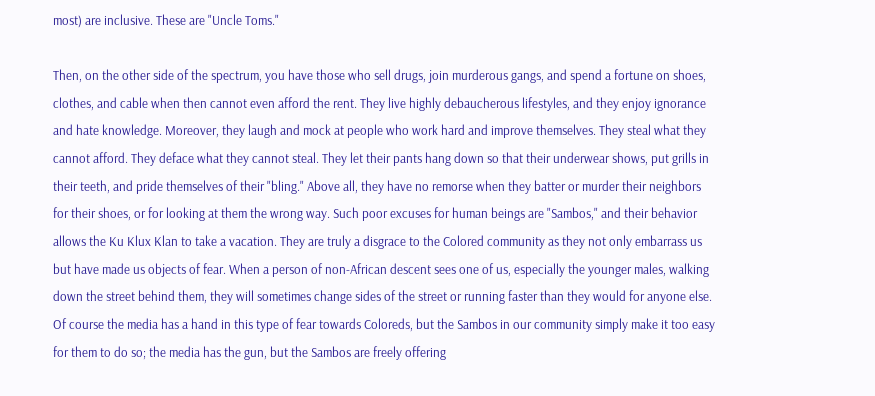most) are inclusive. These are "Uncle Toms."

Then, on the other side of the spectrum, you have those who sell drugs, join murderous gangs, and spend a fortune on shoes, clothes, and cable when then cannot even afford the rent. They live highly debaucherous lifestyles, and they enjoy ignorance and hate knowledge. Moreover, they laugh and mock at people who work hard and improve themselves. They steal what they cannot afford. They deface what they cannot steal. They let their pants hang down so that their underwear shows, put grills in their teeth, and pride themselves of their "bling." Above all, they have no remorse when they batter or murder their neighbors for their shoes, or for looking at them the wrong way. Such poor excuses for human beings are "Sambos," and their behavior allows the Ku Klux Klan to take a vacation. They are truly a disgrace to the Colored community as they not only embarrass us but have made us objects of fear. When a person of non-African descent sees one of us, especially the younger males, walking down the street behind them, they will sometimes change sides of the street or running faster than they would for anyone else. Of course the media has a hand in this type of fear towards Coloreds, but the Sambos in our community simply make it too easy for them to do so; the media has the gun, but the Sambos are freely offering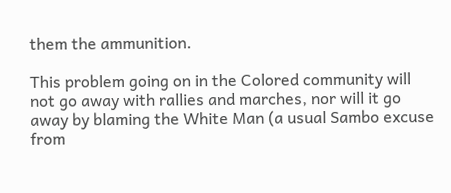them the ammunition.

This problem going on in the Colored community will not go away with rallies and marches, nor will it go away by blaming the White Man (a usual Sambo excuse from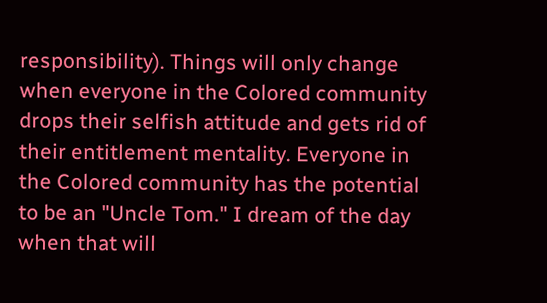responsibility). Things will only change when everyone in the Colored community drops their selfish attitude and gets rid of their entitlement mentality. Everyone in the Colored community has the potential to be an "Uncle Tom." I dream of the day when that will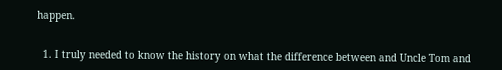happen.


  1. I truly needed to know the history on what the difference between and Uncle Tom and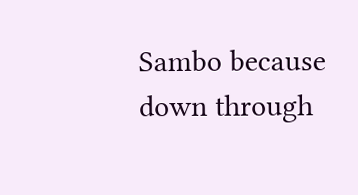Sambo because down through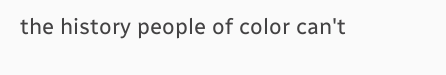the history people of color can't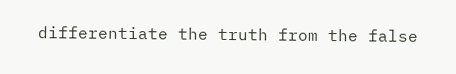differentiate the truth from the false